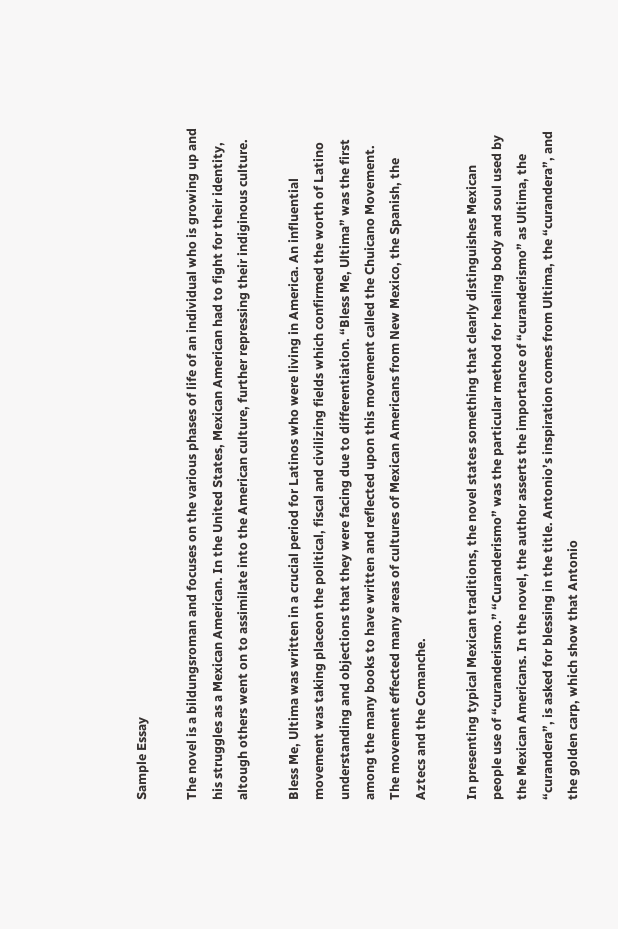Sample Essay

The novel is a bildungsroman and focuses on the various phases of life of an individual who is growing up and his struggles as a Mexican American. In the United States, Mexican American had to fight for their identity, altough others went on to assimilate into the American culture, further repressing their indiginous culture.

Bless Me, Ultima was written in a crucial period for Latinos who were living in America. An influential movement was taking placeon the political, fiscal and civilizing fields which confirmed the worth of Latino understanding and objections that they were facing due to differentiation. “Bless Me, Ultima” was the first among the many books to have written and reflected upon this movement called the Chuicano Movement. The movement effected many areas of cultures of Mexican Americans from New Mexico, the Spanish, the Aztecs and the Comanche.

In presenting typical Mexican traditions, the novel states something that clearly distinguishes Mexican people use of “curanderismo.” “Curanderismo” was the particular method for healing body and soul used by the Mexican Americans. In the novel, the author asserts the importance of “curanderismo” as Ultima, the “curandera”, is asked for blessing in the title. Antonio’s inspiration comes from Ultima, the “curandera”, and the golden carp, which show that Antonio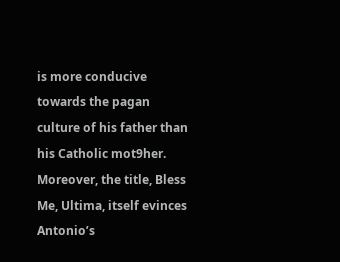is more conducive towards the pagan culture of his father than his Catholic mot9her. Moreover, the title, Bless Me, Ultima, itself evinces Antonio’s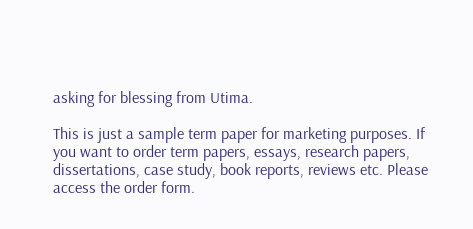asking for blessing from Utima.

This is just a sample term paper for marketing purposes. If you want to order term papers, essays, research papers, dissertations, case study, book reports, reviews etc. Please access the order form.